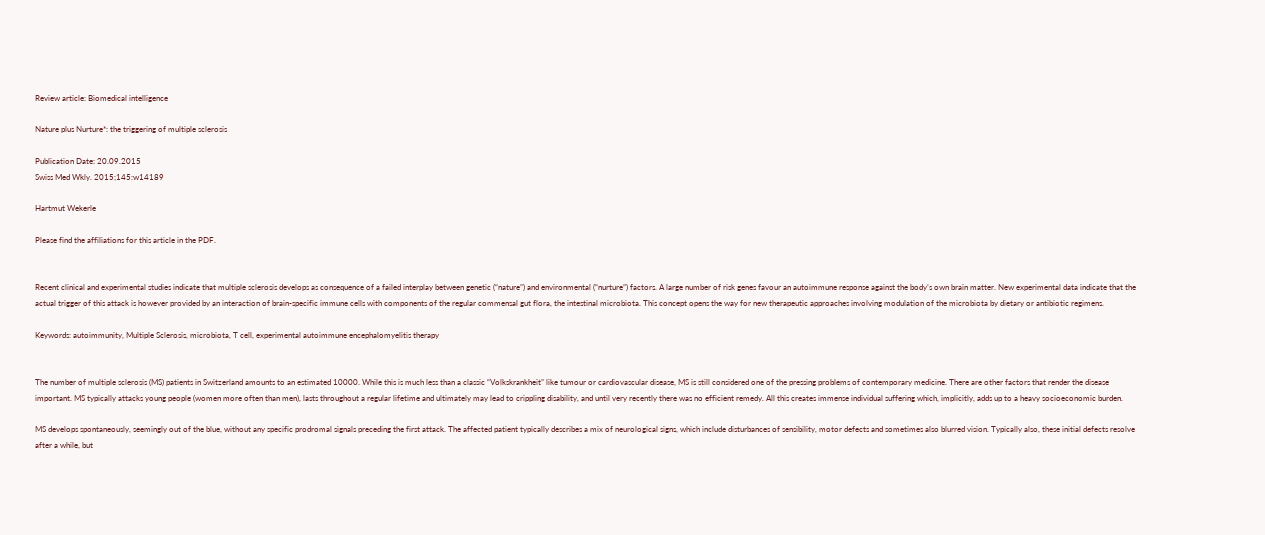Review article: Biomedical intelligence

Nature plus Nurture*: the triggering of multiple sclerosis

Publication Date: 20.09.2015
Swiss Med Wkly. 2015;145:w14189

Hartmut Wekerle

Please find the affiliations for this article in the PDF.


Recent clinical and experimental studies indicate that multiple sclerosis develops as consequence of a failed interplay between genetic (“nature”) and environmental (“nurture”) factors. A large number of risk genes favour an autoimmune response against the body’s own brain matter. New experimental data indicate that the actual trigger of this attack is however provided by an interaction of brain-specific immune cells with components of the regular commensal gut flora, the intestinal microbiota. This concept opens the way for new therapeutic approaches involving modulation of the microbiota by dietary or antibiotic regimens.

Keywords: autoimmunity, Multiple Sclerosis, microbiota, T cell, experimental autoimmune encephalomyelitis therapy


The number of multiple sclerosis (MS) patients in Switzerland amounts to an estimated 10000. While this is much less than a classic “Volkskrankheit” like tumour or cardiovascular disease, MS is still considered one of the pressing problems of contemporary medicine. There are other factors that render the disease important. MS typically attacks young people (women more often than men), lasts throughout a regular lifetime and ultimately may lead to crippling disability, and until very recently there was no efficient remedy. All this creates immense individual suffering which, implicitly, adds up to a heavy socioeconomic burden.

MS develops spontaneously, seemingly out of the blue, without any specific prodromal signals preceding the first attack. The affected patient typically describes a mix of neurological signs, which include disturbances of sensibility, motor defects and sometimes also blurred vision. Typically also, these initial defects resolve after a while, but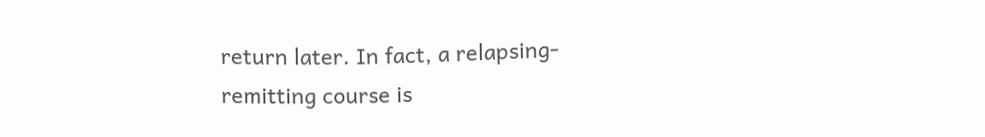return later. In fact, a relapsing-remitting course is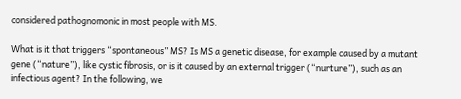considered pathognomonic in most people with MS.

What is it that triggers “spontaneous” MS? Is MS a genetic disease, for example caused by a mutant gene (“nature”), like cystic fibrosis, or is it caused by an external trigger (“nurture”), such as an infectious agent? In the following, we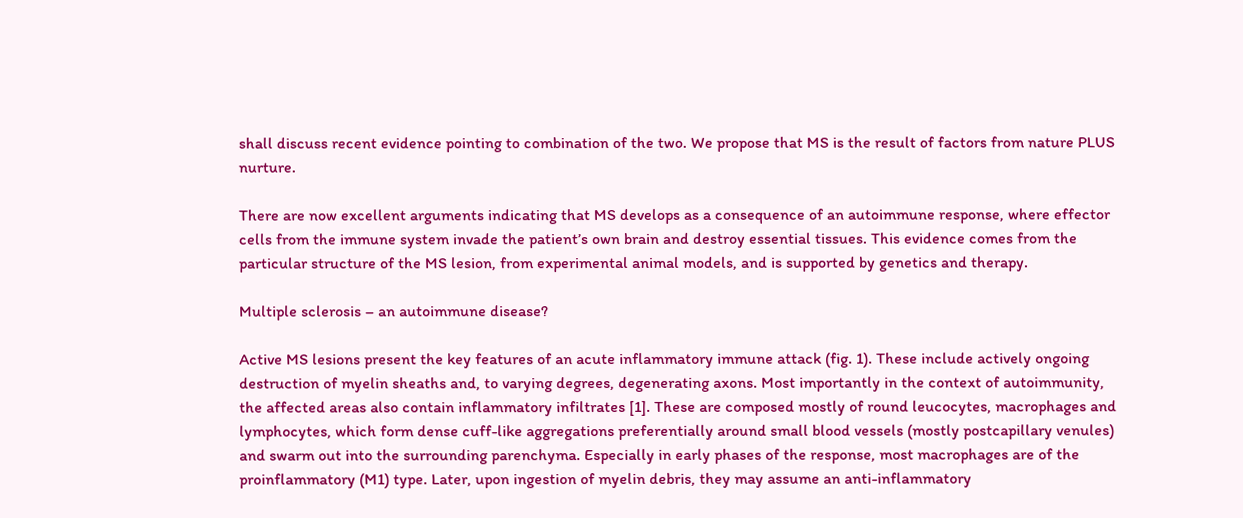shall discuss recent evidence pointing to combination of the two. We propose that MS is the result of factors from nature PLUS nurture.

There are now excellent arguments indicating that MS develops as a consequence of an autoimmune response, where effector cells from the immune system invade the patient’s own brain and destroy essential tissues. This evidence comes from the particular structure of the MS lesion, from experimental animal models, and is supported by genetics and therapy.

Multiple sclerosis – an autoimmune disease?

Active MS lesions present the key features of an acute inflammatory immune attack (fig. 1). These include actively ongoing destruction of myelin sheaths and, to varying degrees, degenerating axons. Most importantly in the context of autoimmunity, the affected areas also contain inflammatory infiltrates [1]. These are composed mostly of round leucocytes, macrophages and lymphocytes, which form dense cuff-like aggregations preferentially around small blood vessels (mostly postcapillary venules) and swarm out into the surrounding parenchyma. Especially in early phases of the response, most macrophages are of the proinflammatory (M1) type. Later, upon ingestion of myelin debris, they may assume an anti-inflammatory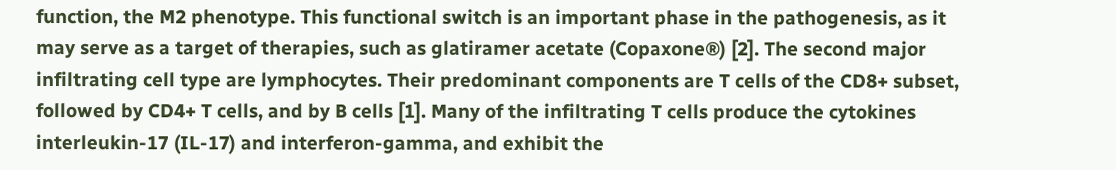function, the M2 phenotype. This functional switch is an important phase in the pathogenesis, as it may serve as a target of therapies, such as glatiramer acetate (Copaxone®) [2]. The second major infiltrating cell type are lymphocytes. Their predominant components are T cells of the CD8+ subset, followed by CD4+ T cells, and by B cells [1]. Many of the infiltrating T cells produce the cytokines interleukin-17 (IL-17) and interferon-gamma, and exhibit the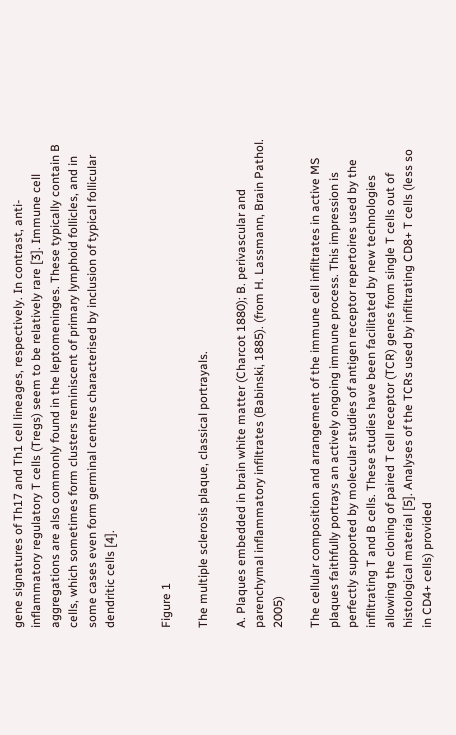gene signatures of Th17 and Th1 cell lineages, respectively. In contrast, anti-inflammatory regulatory T cells (Tregs) seem to be relatively rare [3]. Immune cell aggregations are also commonly found in the leptomeninges. These typically contain B cells, which sometimes form clusters reminiscent of primary lymphoid follicles, and in some cases even form germinal centres characterised by inclusion of typical follicular dendritic cells [4].


Figure 1

The multiple sclerosis plaque, classical portrayals.

A. Plaques embedded in brain white matter (Charcot 1880); B. perivascular and parenchymal inflammatory infiltrates (Babinski, 1885). (from H. Lassmann, Brain Pathol. 2005)

The cellular composition and arrangement of the immune cell infiltrates in active MS plaques faithfully portrays an actively ongoing immune process. This impression is perfectly supported by molecular studies of antigen receptor repertoires used by the infiltrating T and B cells. These studies have been facilitated by new technologies allowing the cloning of paired T cell receptor (TCR) genes from single T cells out of histological material [5]. Analyses of the TCRs used by infiltrating CD8+ T cells (less so in CD4+ cells) provided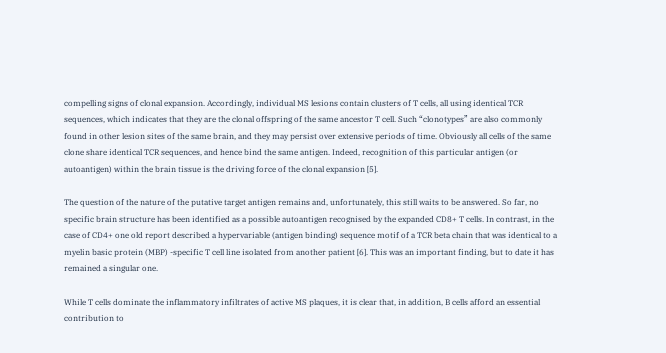compelling signs of clonal expansion. Accordingly, individual MS lesions contain clusters of T cells, all using identical TCR sequences, which indicates that they are the clonal offspring of the same ancestor T cell. Such “clonotypes” are also commonly found in other lesion sites of the same brain, and they may persist over extensive periods of time. Obviously all cells of the same clone share identical TCR sequences, and hence bind the same antigen. Indeed, recognition of this particular antigen (or autoantigen) within the brain tissue is the driving force of the clonal expansion [5].

The question of the nature of the putative target antigen remains and, unfortunately, this still waits to be answered. So far, no specific brain structure has been identified as a possible autoantigen recognised by the expanded CD8+ T cells. In contrast, in the case of CD4+ one old report described a hypervariable (antigen binding) sequence motif of a TCR beta chain that was identical to a myelin basic protein (MBP) -specific T cell line isolated from another patient [6]. This was an important finding, but to date it has remained a singular one.

While T cells dominate the inflammatory infiltrates of active MS plaques, it is clear that, in addition, B cells afford an essential contribution to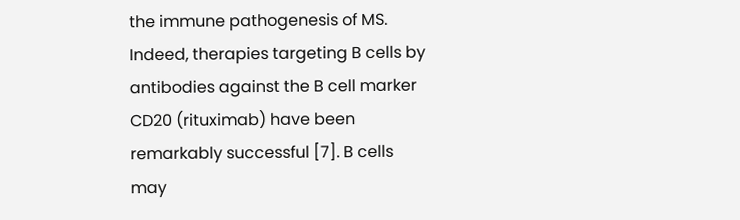the immune pathogenesis of MS. Indeed, therapies targeting B cells by antibodies against the B cell marker CD20 (rituximab) have been remarkably successful [7]. B cells may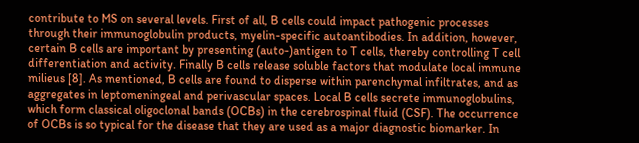contribute to MS on several levels. First of all, B cells could impact pathogenic processes through their immunoglobulin products, myelin-specific autoantibodies. In addition, however, certain B cells are important by presenting (auto-)antigen to T cells, thereby controlling T cell differentiation and activity. Finally B cells release soluble factors that modulate local immune milieus [8]. As mentioned, B cells are found to disperse within parenchymal infiltrates, and as aggregates in leptomeningeal and perivascular spaces. Local B cells secrete immunoglobulins, which form classical oligoclonal bands (OCBs) in the cerebrospinal fluid (CSF). The occurrence of OCBs is so typical for the disease that they are used as a major diagnostic biomarker. In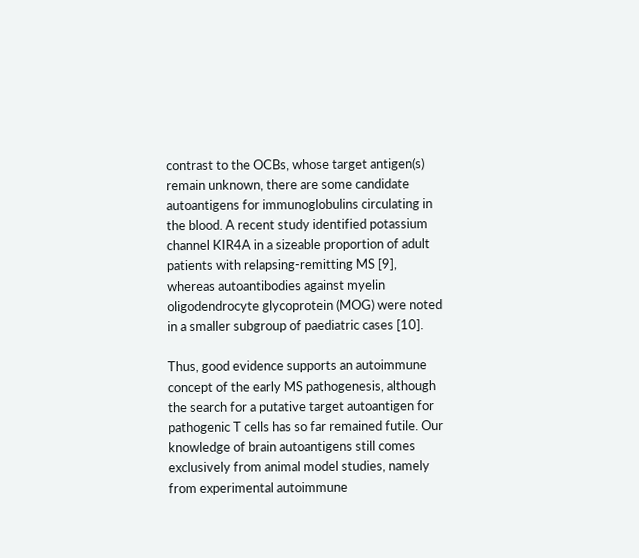contrast to the OCBs, whose target antigen(s) remain unknown, there are some candidate autoantigens for immunoglobulins circulating in the blood. A recent study identified potassium channel KIR4A in a sizeable proportion of adult patients with relapsing-remitting MS [9], whereas autoantibodies against myelin oligodendrocyte glycoprotein (MOG) were noted in a smaller subgroup of paediatric cases [10].

Thus, good evidence supports an autoimmune concept of the early MS pathogenesis, although the search for a putative target autoantigen for pathogenic T cells has so far remained futile. Our knowledge of brain autoantigens still comes exclusively from animal model studies, namely from experimental autoimmune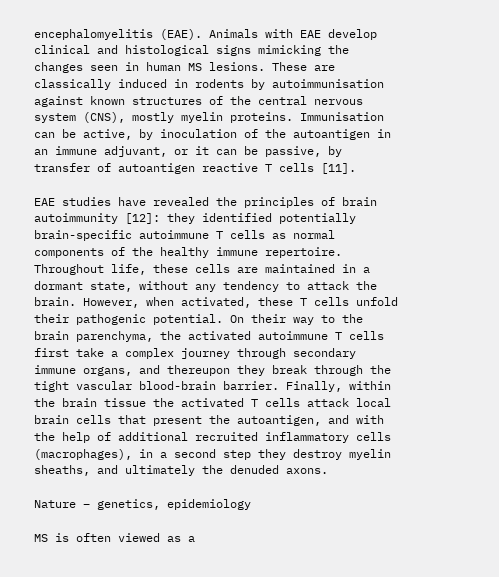encephalomyelitis (EAE). Animals with EAE develop clinical and histological signs mimicking the changes seen in human MS lesions. These are classically induced in rodents by autoimmunisation against known structures of the central nervous system (CNS), mostly myelin proteins. Immunisation can be active, by inoculation of the autoantigen in an immune adjuvant, or it can be passive, by transfer of autoantigen reactive T cells [11].

EAE studies have revealed the principles of brain autoimmunity [12]: they identified potentially brain-specific autoimmune T cells as normal components of the healthy immune repertoire. Throughout life, these cells are maintained in a dormant state, without any tendency to attack the brain. However, when activated, these T cells unfold their pathogenic potential. On their way to the brain parenchyma, the activated autoimmune T cells first take a complex journey through secondary immune organs, and thereupon they break through the tight vascular blood-brain barrier. Finally, within the brain tissue the activated T cells attack local brain cells that present the autoantigen, and with the help of additional recruited inflammatory cells (macrophages), in a second step they destroy myelin sheaths, and ultimately the denuded axons.

Nature – genetics, epidemiology

MS is often viewed as a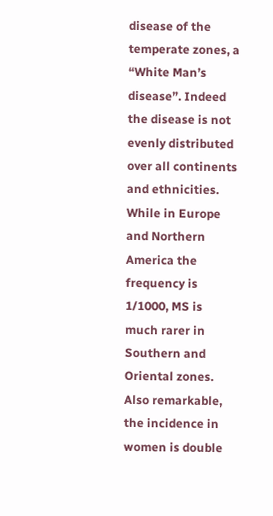disease of the temperate zones, a “White Man’s disease”. Indeed the disease is not evenly distributed over all continents and ethnicities. While in Europe and Northern America the frequency is 1/1000, MS is much rarer in Southern and Oriental zones. Also remarkable, the incidence in women is double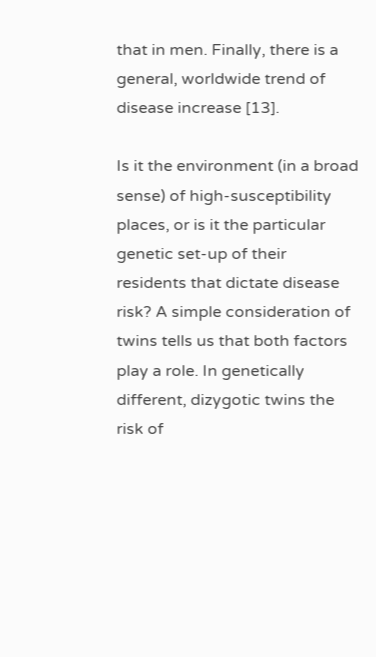that in men. Finally, there is a general, worldwide trend of disease increase [13].

Is it the environment (in a broad sense) of high-susceptibility places, or is it the particular genetic set-up of their residents that dictate disease risk? A simple consideration of twins tells us that both factors play a role. In genetically different, dizygotic twins the risk of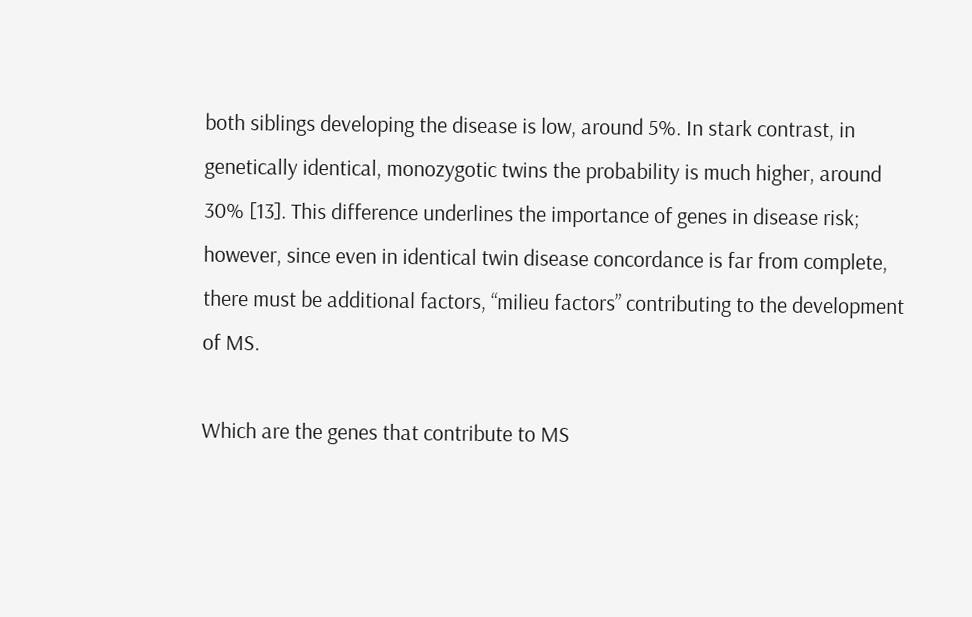both siblings developing the disease is low, around 5%. In stark contrast, in genetically identical, monozygotic twins the probability is much higher, around 30% [13]. This difference underlines the importance of genes in disease risk; however, since even in identical twin disease concordance is far from complete, there must be additional factors, “milieu factors” contributing to the development of MS.

Which are the genes that contribute to MS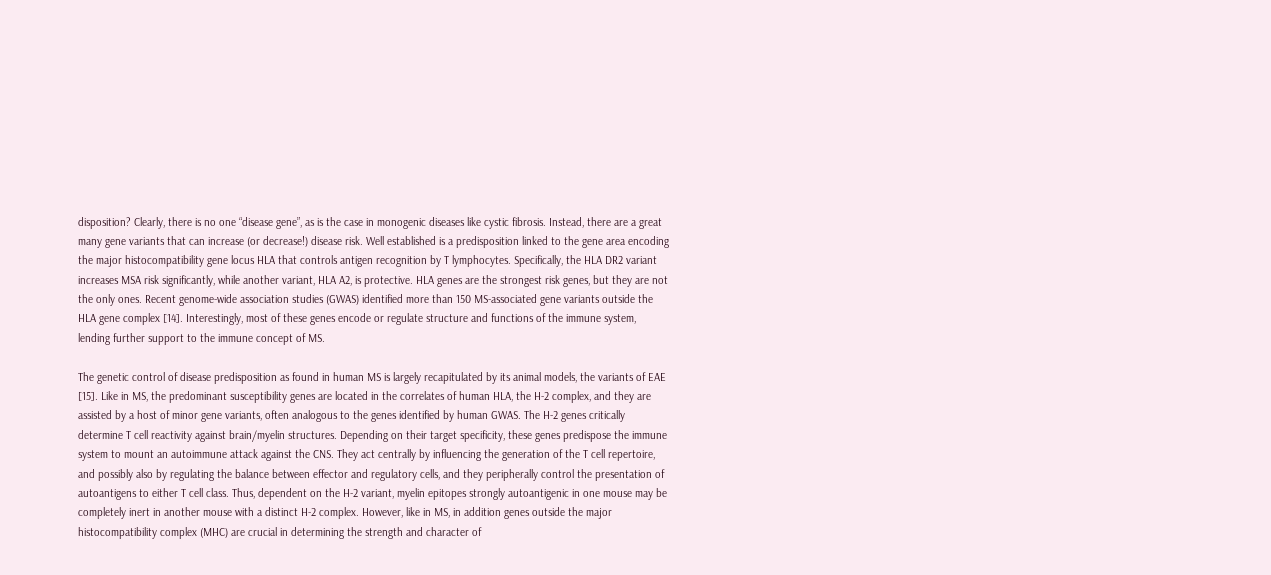disposition? Clearly, there is no one “disease gene”, as is the case in monogenic diseases like cystic fibrosis. Instead, there are a great many gene variants that can increase (or decrease!) disease risk. Well established is a predisposition linked to the gene area encoding the major histocompatibility gene locus HLA that controls antigen recognition by T lymphocytes. Specifically, the HLA DR2 variant increases MSA risk significantly, while another variant, HLA A2, is protective. HLA genes are the strongest risk genes, but they are not the only ones. Recent genome-wide association studies (GWAS) identified more than 150 MS-associated gene variants outside the HLA gene complex [14]. Interestingly, most of these genes encode or regulate structure and functions of the immune system, lending further support to the immune concept of MS.

The genetic control of disease predisposition as found in human MS is largely recapitulated by its animal models, the variants of EAE [15]. Like in MS, the predominant susceptibility genes are located in the correlates of human HLA, the H-2 complex, and they are assisted by a host of minor gene variants, often analogous to the genes identified by human GWAS. The H-2 genes critically determine T cell reactivity against brain/myelin structures. Depending on their target specificity, these genes predispose the immune system to mount an autoimmune attack against the CNS. They act centrally by influencing the generation of the T cell repertoire, and possibly also by regulating the balance between effector and regulatory cells, and they peripherally control the presentation of autoantigens to either T cell class. Thus, dependent on the H-2 variant, myelin epitopes strongly autoantigenic in one mouse may be completely inert in another mouse with a distinct H-2 complex. However, like in MS, in addition genes outside the major histocompatibility complex (MHC) are crucial in determining the strength and character of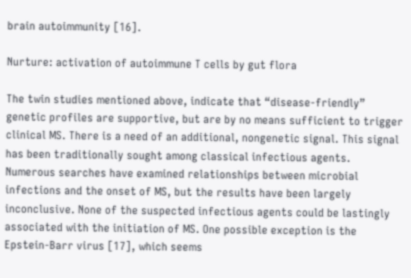brain autoimmunity [16].

Nurture: activation of autoimmune T cells by gut flora

The twin studies mentioned above, indicate that “disease-friendly” genetic profiles are supportive, but are by no means sufficient to trigger clinical MS. There is a need of an additional, nongenetic signal. This signal has been traditionally sought among classical infectious agents. Numerous searches have examined relationships between microbial infections and the onset of MS, but the results have been largely inconclusive. None of the suspected infectious agents could be lastingly associated with the initiation of MS. One possible exception is the Epstein-Barr virus [17], which seems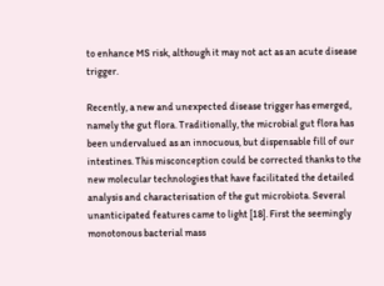to enhance MS risk, although it may not act as an acute disease trigger.

Recently, a new and unexpected disease trigger has emerged, namely the gut flora. Traditionally, the microbial gut flora has been undervalued as an innocuous, but dispensable fill of our intestines. This misconception could be corrected thanks to the new molecular technologies that have facilitated the detailed analysis and characterisation of the gut microbiota. Several unanticipated features came to light [18]. First the seemingly monotonous bacterial mass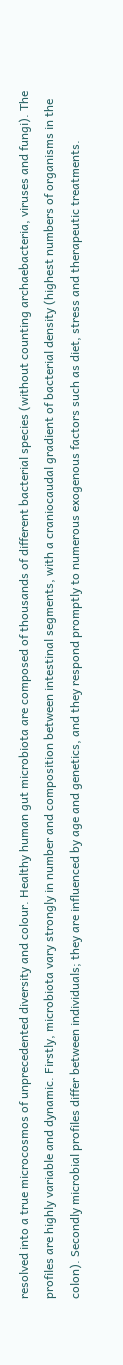resolved into a true microcosmos of unprecedented diversity and colour. Healthy human gut microbiota are composed of thousands of different bacterial species (without counting archaebacteria, viruses and fungi). The profiles are highly variable and dynamic. Firstly, microbiota vary strongly in number and composition between intestinal segments, with a craniocaudal gradient of bacterial density (highest numbers of organisms in the colon). Secondly microbial profiles differ between individuals; they are influenced by age and genetics, and they respond promptly to numerous exogenous factors such as diet, stress and therapeutic treatments.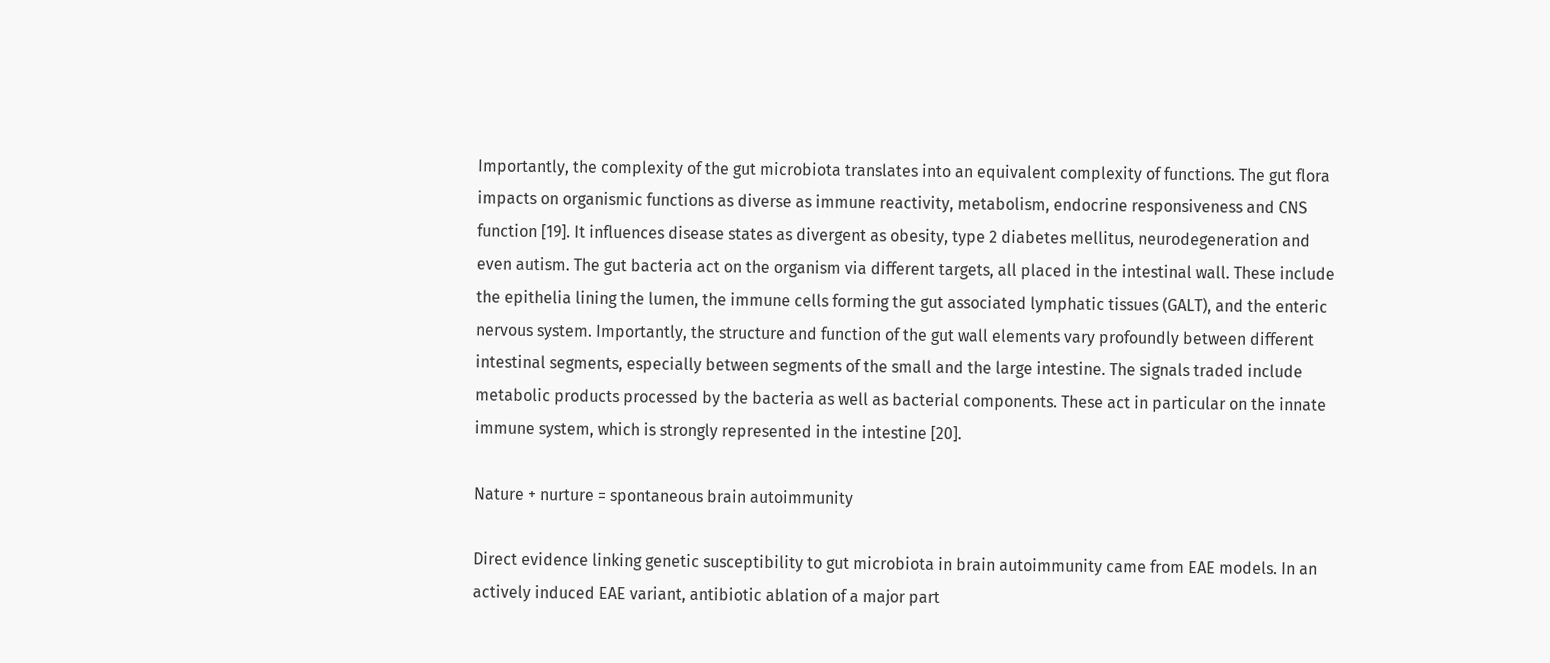Importantly, the complexity of the gut microbiota translates into an equivalent complexity of functions. The gut flora impacts on organismic functions as diverse as immune reactivity, metabolism, endocrine responsiveness and CNS function [19]. It influences disease states as divergent as obesity, type 2 diabetes mellitus, neurodegeneration and even autism. The gut bacteria act on the organism via different targets, all placed in the intestinal wall. These include the epithelia lining the lumen, the immune cells forming the gut associated lymphatic tissues (GALT), and the enteric nervous system. Importantly, the structure and function of the gut wall elements vary profoundly between different intestinal segments, especially between segments of the small and the large intestine. The signals traded include metabolic products processed by the bacteria as well as bacterial components. These act in particular on the innate immune system, which is strongly represented in the intestine [20].

Nature + nurture = spontaneous brain autoimmunity

Direct evidence linking genetic susceptibility to gut microbiota in brain autoimmunity came from EAE models. In an actively induced EAE variant, antibiotic ablation of a major part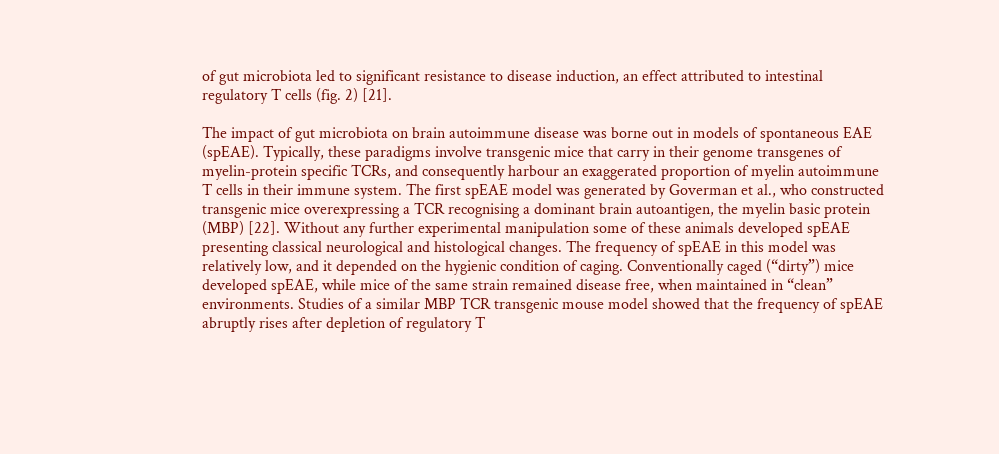of gut microbiota led to significant resistance to disease induction, an effect attributed to intestinal regulatory T cells (fig. 2) [21].

The impact of gut microbiota on brain autoimmune disease was borne out in models of spontaneous EAE (spEAE). Typically, these paradigms involve transgenic mice that carry in their genome transgenes of myelin-protein specific TCRs, and consequently harbour an exaggerated proportion of myelin autoimmune T cells in their immune system. The first spEAE model was generated by Goverman et al., who constructed transgenic mice overexpressing a TCR recognising a dominant brain autoantigen, the myelin basic protein (MBP) [22]. Without any further experimental manipulation some of these animals developed spEAE presenting classical neurological and histological changes. The frequency of spEAE in this model was relatively low, and it depended on the hygienic condition of caging. Conventionally caged (“dirty”) mice developed spEAE, while mice of the same strain remained disease free, when maintained in “clean” environments. Studies of a similar MBP TCR transgenic mouse model showed that the frequency of spEAE abruptly rises after depletion of regulatory T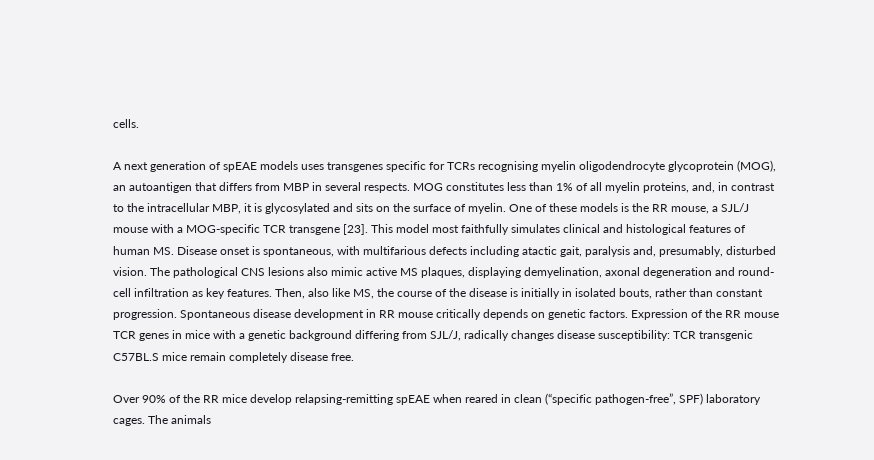cells.

A next generation of spEAE models uses transgenes specific for TCRs recognising myelin oligodendrocyte glycoprotein (MOG), an autoantigen that differs from MBP in several respects. MOG constitutes less than 1% of all myelin proteins, and, in contrast to the intracellular MBP, it is glycosylated and sits on the surface of myelin. One of these models is the RR mouse, a SJL/J mouse with a MOG-specific TCR transgene [23]. This model most faithfully simulates clinical and histological features of human MS. Disease onset is spontaneous, with multifarious defects including atactic gait, paralysis and, presumably, disturbed vision. The pathological CNS lesions also mimic active MS plaques, displaying demyelination, axonal degeneration and round-cell infiltration as key features. Then, also like MS, the course of the disease is initially in isolated bouts, rather than constant progression. Spontaneous disease development in RR mouse critically depends on genetic factors. Expression of the RR mouse TCR genes in mice with a genetic background differing from SJL/J, radically changes disease susceptibility: TCR transgenic C57BL.S mice remain completely disease free.

Over 90% of the RR mice develop relapsing-remitting spEAE when reared in clean (“specific pathogen-free”, SPF) laboratory cages. The animals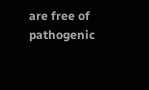are free of pathogenic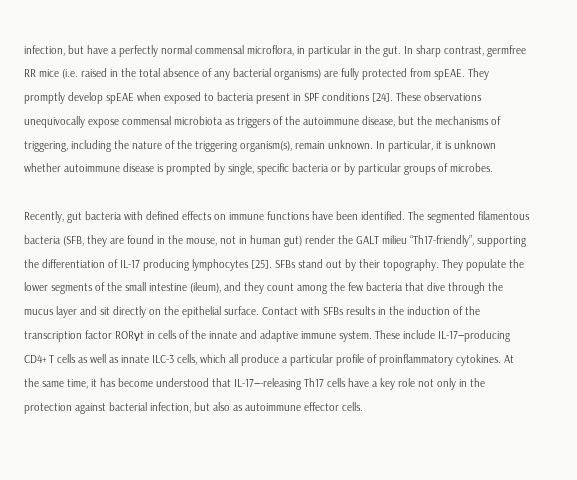infection, but have a perfectly normal commensal microflora, in particular in the gut. In sharp contrast, germfree RR mice (i.e. raised in the total absence of any bacterial organisms) are fully protected from spEAE. They promptly develop spEAE when exposed to bacteria present in SPF conditions [24]. These observations unequivocally expose commensal microbiota as triggers of the autoimmune disease, but the mechanisms of triggering, including the nature of the triggering organism(s), remain unknown. In particular, it is unknown whether autoimmune disease is prompted by single, specific bacteria or by particular groups of microbes.

Recently, gut bacteria with defined effects on immune functions have been identified. The segmented filamentous bacteria (SFB, they are found in the mouse, not in human gut) render the GALT milieu “Th17-friendly”, supporting the differentiation of IL-17 producing lymphocytes [25]. SFBs stand out by their topography. They populate the lower segments of the small intestine (ileum), and they count among the few bacteria that dive through the mucus layer and sit directly on the epithelial surface. Contact with SFBs results in the induction of the transcription factor RORγt in cells of the innate and adaptive immune system. These include IL-17‒producing CD4+ T cells as well as innate ILC-3 cells, which all produce a particular profile of proinflammatory cytokines. At the same time, it has become understood that IL-17‒-releasing Th17 cells have a key role not only in the protection against bacterial infection, but also as autoimmune effector cells.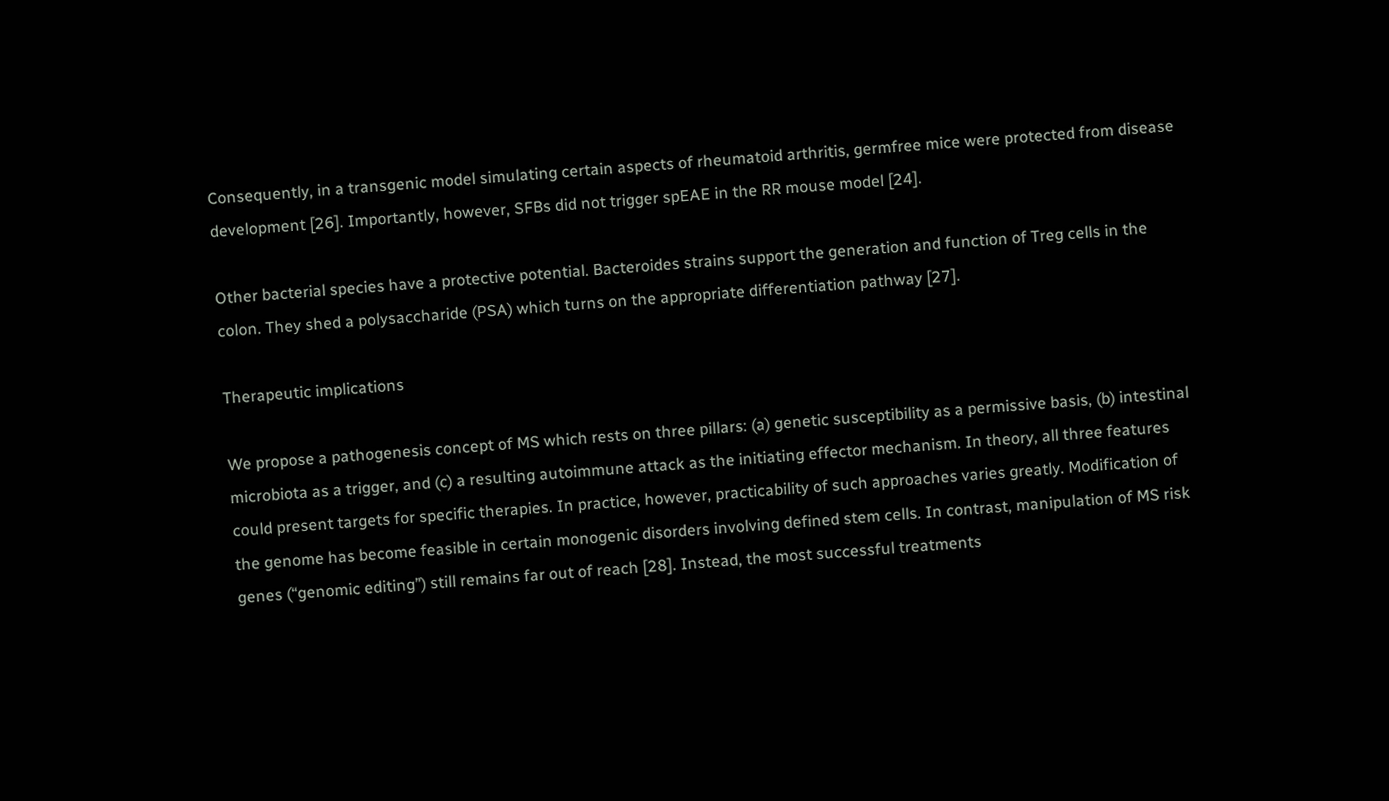Consequently, in a transgenic model simulating certain aspects of rheumatoid arthritis, germfree mice were protected from disease development [26]. Importantly, however, SFBs did not trigger spEAE in the RR mouse model [24].

Other bacterial species have a protective potential. Bacteroides strains support the generation and function of Treg cells in the colon. They shed a polysaccharide (PSA) which turns on the appropriate differentiation pathway [27].

Therapeutic implications

We propose a pathogenesis concept of MS which rests on three pillars: (a) genetic susceptibility as a permissive basis, (b) intestinal microbiota as a trigger, and (c) a resulting autoimmune attack as the initiating effector mechanism. In theory, all three features could present targets for specific therapies. In practice, however, practicability of such approaches varies greatly. Modification of the genome has become feasible in certain monogenic disorders involving defined stem cells. In contrast, manipulation of MS risk genes (“genomic editing”) still remains far out of reach [28]. Instead, the most successful treatments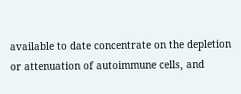available to date concentrate on the depletion or attenuation of autoimmune cells, and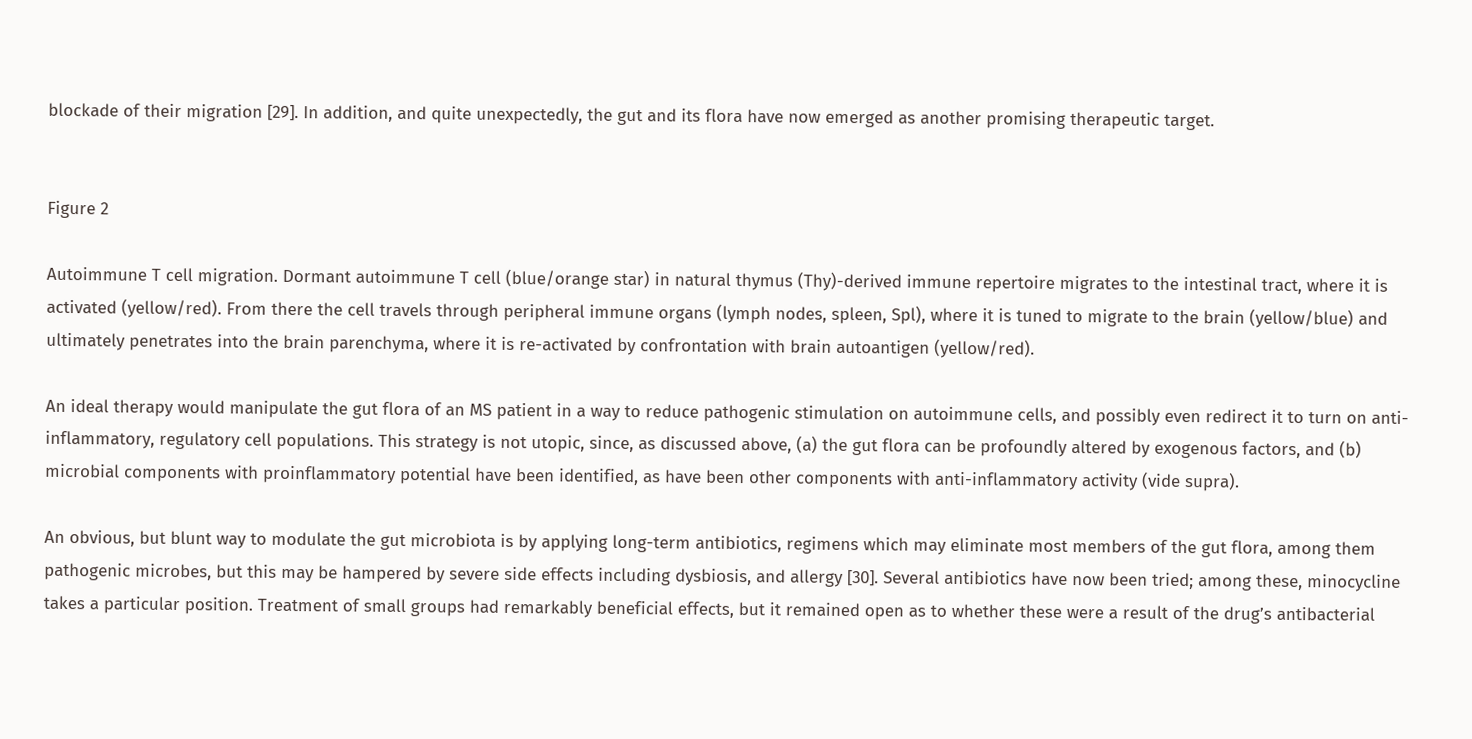blockade of their migration [29]. In addition, and quite unexpectedly, the gut and its flora have now emerged as another promising therapeutic target.


Figure 2

Autoimmune T cell migration. Dormant autoimmune T cell (blue/orange star) in natural thymus (Thy)-derived immune repertoire migrates to the intestinal tract, where it is activated (yellow/red). From there the cell travels through peripheral immune organs (lymph nodes, spleen, Spl), where it is tuned to migrate to the brain (yellow/blue) and ultimately penetrates into the brain parenchyma, where it is re-activated by confrontation with brain autoantigen (yellow/red).

An ideal therapy would manipulate the gut flora of an MS patient in a way to reduce pathogenic stimulation on autoimmune cells, and possibly even redirect it to turn on anti-inflammatory, regulatory cell populations. This strategy is not utopic, since, as discussed above, (a) the gut flora can be profoundly altered by exogenous factors, and (b) microbial components with proinflammatory potential have been identified, as have been other components with anti-inflammatory activity (vide supra).

An obvious, but blunt way to modulate the gut microbiota is by applying long-term antibiotics, regimens which may eliminate most members of the gut flora, among them pathogenic microbes, but this may be hampered by severe side effects including dysbiosis, and allergy [30]. Several antibiotics have now been tried; among these, minocycline takes a particular position. Treatment of small groups had remarkably beneficial effects, but it remained open as to whether these were a result of the drug’s antibacterial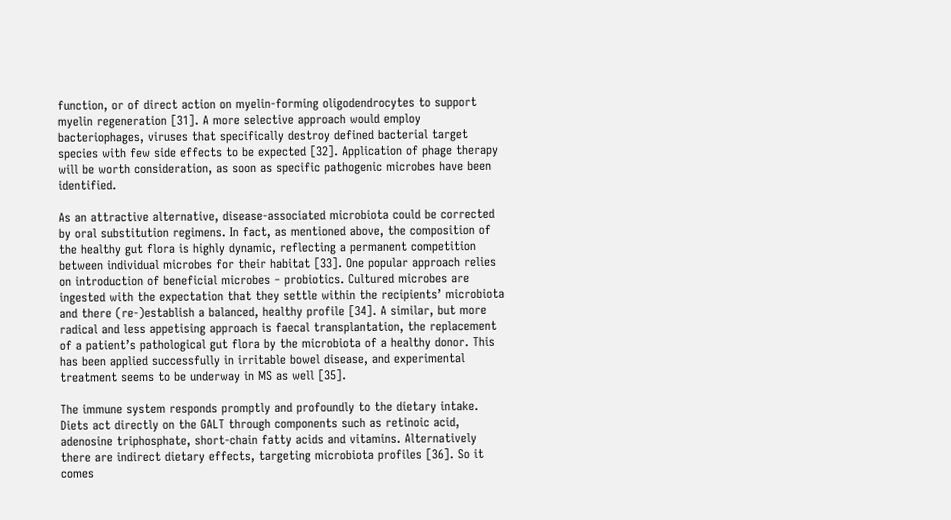function, or of direct action on myelin-forming oligodendrocytes to support myelin regeneration [31]. A more selective approach would employ bacteriophages, viruses that specifically destroy defined bacterial target species with few side effects to be expected [32]. Application of phage therapy will be worth consideration, as soon as specific pathogenic microbes have been identified.

As an attractive alternative, disease-associated microbiota could be corrected by oral substitution regimens. In fact, as mentioned above, the composition of the healthy gut flora is highly dynamic, reflecting a permanent competition between individual microbes for their habitat [33]. One popular approach relies on introduction of beneficial microbes ‒ probiotics. Cultured microbes are ingested with the expectation that they settle within the recipients’ microbiota and there (re-)establish a balanced, healthy profile [34]. A similar, but more radical and less appetising approach is faecal transplantation, the replacement of a patient’s pathological gut flora by the microbiota of a healthy donor. This has been applied successfully in irritable bowel disease, and experimental treatment seems to be underway in MS as well [35].

The immune system responds promptly and profoundly to the dietary intake. Diets act directly on the GALT through components such as retinoic acid, adenosine triphosphate, short-chain fatty acids and vitamins. Alternatively there are indirect dietary effects, targeting microbiota profiles [36]. So it comes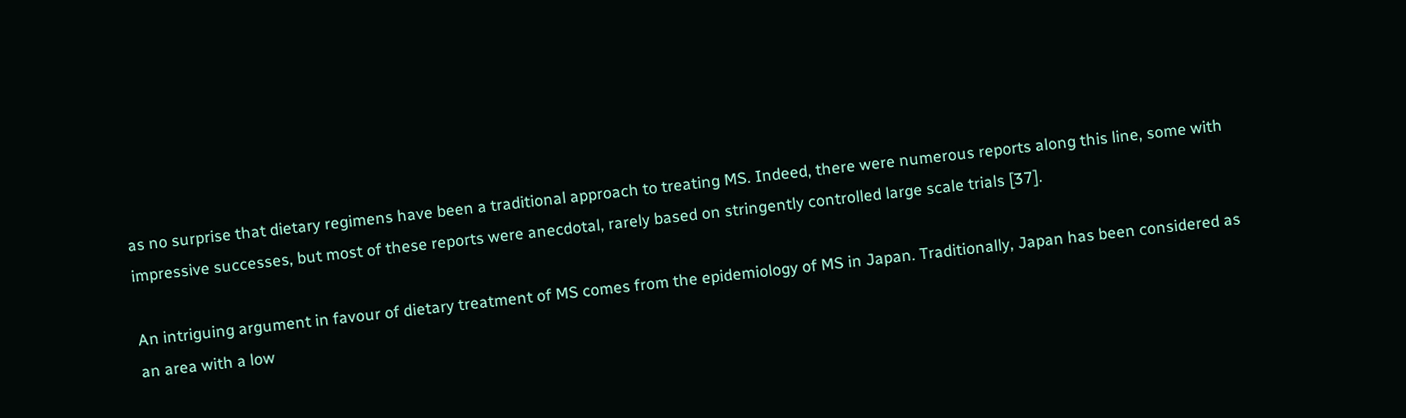as no surprise that dietary regimens have been a traditional approach to treating MS. Indeed, there were numerous reports along this line, some with impressive successes, but most of these reports were anecdotal, rarely based on stringently controlled large scale trials [37].

An intriguing argument in favour of dietary treatment of MS comes from the epidemiology of MS in Japan. Traditionally, Japan has been considered as an area with a low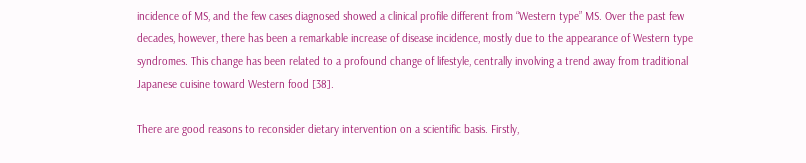incidence of MS, and the few cases diagnosed showed a clinical profile different from “Western type” MS. Over the past few decades, however, there has been a remarkable increase of disease incidence, mostly due to the appearance of Western type syndromes. This change has been related to a profound change of lifestyle, centrally involving a trend away from traditional Japanese cuisine toward Western food [38].

There are good reasons to reconsider dietary intervention on a scientific basis. Firstly,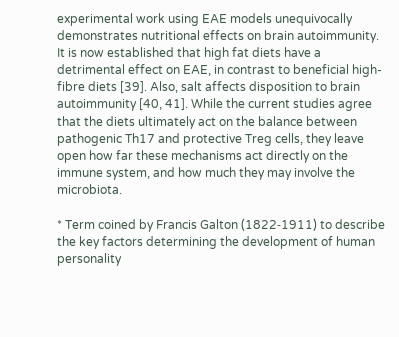experimental work using EAE models unequivocally demonstrates nutritional effects on brain autoimmunity. It is now established that high fat diets have a detrimental effect on EAE, in contrast to beneficial high-fibre diets [39]. Also, salt affects disposition to brain autoimmunity [40, 41]. While the current studies agree that the diets ultimately act on the balance between pathogenic Th17 and protective Treg cells, they leave open how far these mechanisms act directly on the immune system, and how much they may involve the microbiota.

* Term coined by Francis Galton (1822‑1911) to describe the key factors determining the development of human personality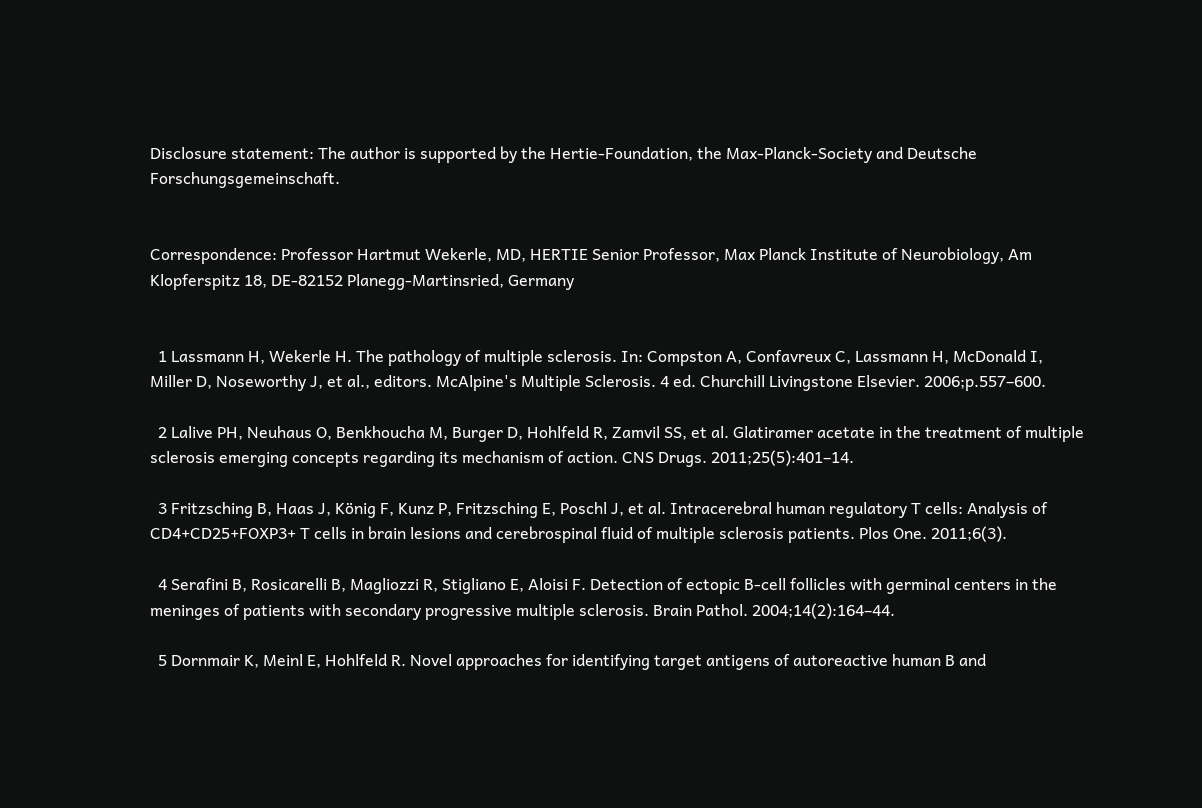Disclosure statement: The author is supported by the Hertie-Foundation, the Max-Planck-Society and Deutsche Forschungsgemeinschaft.


Correspondence: Professor Hartmut Wekerle, MD, HERTIE Senior Professor, Max Planck Institute of Neurobiology, Am Klopferspitz 18, DE-82152 Planegg-Martinsried, Germany


  1 Lassmann H, Wekerle H. The pathology of multiple sclerosis. In: Compston A, Confavreux C, Lassmann H, McDonald I, Miller D, Noseworthy J, et al., editors. McAlpine's Multiple Sclerosis. 4 ed. Churchill Livingstone Elsevier. 2006;p.557–600.

  2 Lalive PH, Neuhaus O, Benkhoucha M, Burger D, Hohlfeld R, Zamvil SS, et al. Glatiramer acetate in the treatment of multiple sclerosis emerging concepts regarding its mechanism of action. CNS Drugs. 2011;25(5):401–14.

  3 Fritzsching B, Haas J, König F, Kunz P, Fritzsching E, Poschl J, et al. Intracerebral human regulatory T cells: Analysis of CD4+CD25+FOXP3+ T cells in brain lesions and cerebrospinal fluid of multiple sclerosis patients. Plos One. 2011;6(3).

  4 Serafini B, Rosicarelli B, Magliozzi R, Stigliano E, Aloisi F. Detection of ectopic B-cell follicles with germinal centers in the meninges of patients with secondary progressive multiple sclerosis. Brain Pathol. 2004;14(2):164–44.

  5 Dornmair K, Meinl E, Hohlfeld R. Novel approaches for identifying target antigens of autoreactive human B and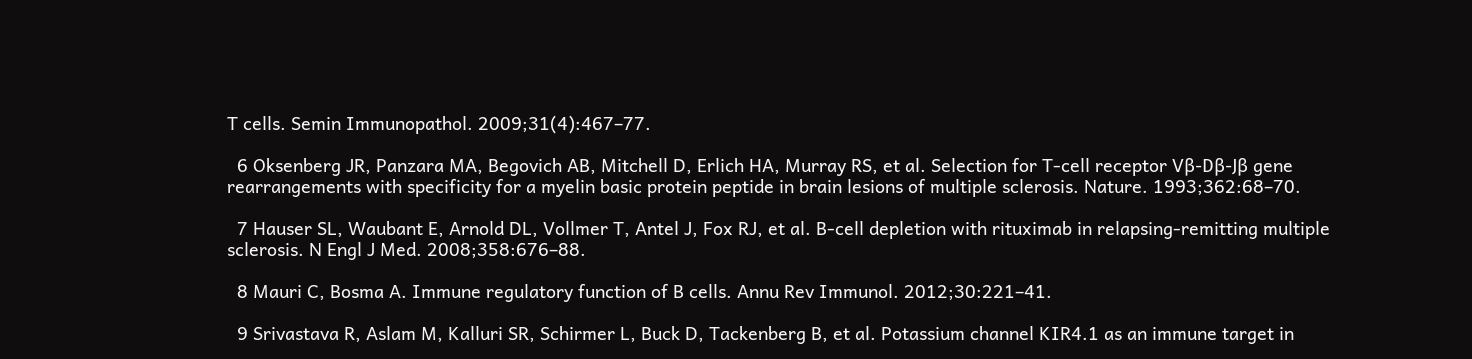T cells. Semin Immunopathol. 2009;31(4):467–77.

  6 Oksenberg JR, Panzara MA, Begovich AB, Mitchell D, Erlich HA, Murray RS, et al. Selection for T-cell receptor Vβ-Dβ-Jβ gene rearrangements with specificity for a myelin basic protein peptide in brain lesions of multiple sclerosis. Nature. 1993;362:68–70.

  7 Hauser SL, Waubant E, Arnold DL, Vollmer T, Antel J, Fox RJ, et al. B-cell depletion with rituximab in relapsing-remitting multiple sclerosis. N Engl J Med. 2008;358:676–88.

  8 Mauri C, Bosma A. Immune regulatory function of B cells. Annu Rev Immunol. 2012;30:221–41.

  9 Srivastava R, Aslam M, Kalluri SR, Schirmer L, Buck D, Tackenberg B, et al. Potassium channel KIR4.1 as an immune target in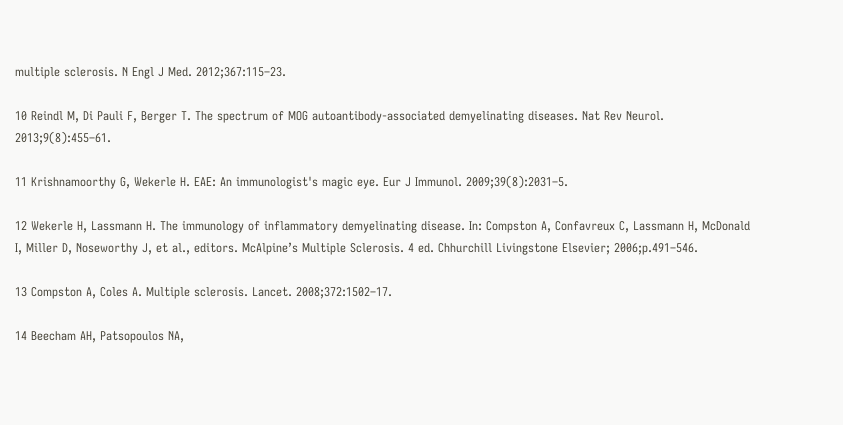multiple sclerosis. N Engl J Med. 2012;367:115–23.

10 Reindl M, Di Pauli F, Berger T. The spectrum of MOG autoantibody-associated demyelinating diseases. Nat Rev Neurol. 2013;9(8):455–61.

11 Krishnamoorthy G, Wekerle H. EAE: An immunologist's magic eye. Eur J Immunol. 2009;39(8):2031–5.

12 Wekerle H, Lassmann H. The immunology of inflammatory demyelinating disease. In: Compston A, Confavreux C, Lassmann H, McDonald I, Miller D, Noseworthy J, et al., editors. McAlpine’s Multiple Sclerosis. 4 ed. Chhurchill Livingstone Elsevier; 2006;p.491–546.

13 Compston A, Coles A. Multiple sclerosis. Lancet. 2008;372:1502–17.

14 Beecham AH, Patsopoulos NA,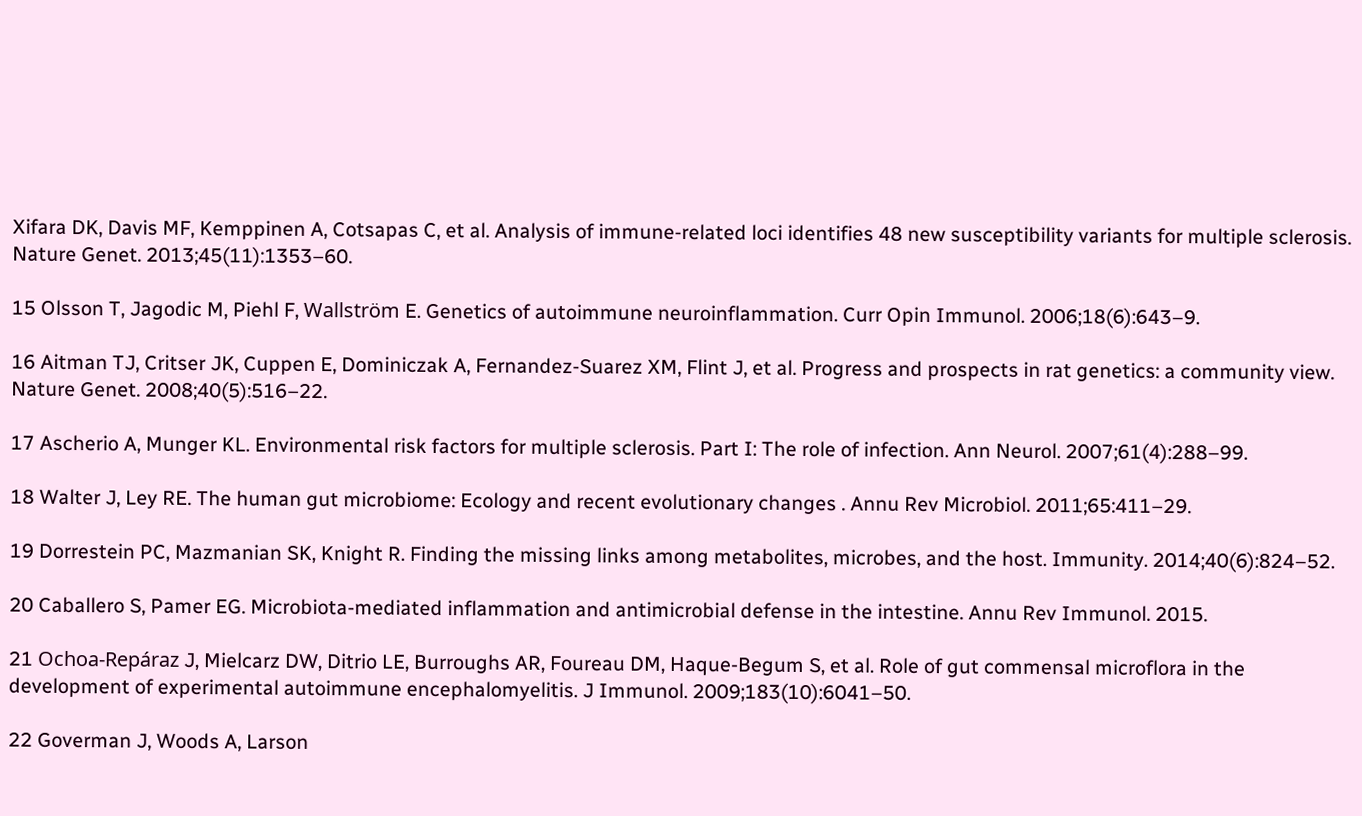Xifara DK, Davis MF, Kemppinen A, Cotsapas C, et al. Analysis of immune-related loci identifies 48 new susceptibility variants for multiple sclerosis. Nature Genet. 2013;45(11):1353–60.

15 Olsson T, Jagodic M, Piehl F, Wallström E. Genetics of autoimmune neuroinflammation. Curr Opin Immunol. 2006;18(6):643–9.

16 Aitman TJ, Critser JK, Cuppen E, Dominiczak A, Fernandez-Suarez XM, Flint J, et al. Progress and prospects in rat genetics: a community view. Nature Genet. 2008;40(5):516–22.

17 Ascherio A, Munger KL. Environmental risk factors for multiple sclerosis. Part I: The role of infection. Ann Neurol. 2007;61(4):288–99.

18 Walter J, Ley RE. The human gut microbiome: Ecology and recent evolutionary changes . Annu Rev Microbiol. 2011;65:411–29.

19 Dorrestein PC, Mazmanian SK, Knight R. Finding the missing links among metabolites, microbes, and the host. Immunity. 2014;40(6):824–52.

20 Caballero S, Pamer EG. Microbiota-mediated inflammation and antimicrobial defense in the intestine. Annu Rev Immunol. 2015.

21 Ochoa-Repáraz J, Mielcarz DW, Ditrio LE, Burroughs AR, Foureau DM, Haque-Begum S, et al. Role of gut commensal microflora in the development of experimental autoimmune encephalomyelitis. J Immunol. 2009;183(10):6041–50.

22 Goverman J, Woods A, Larson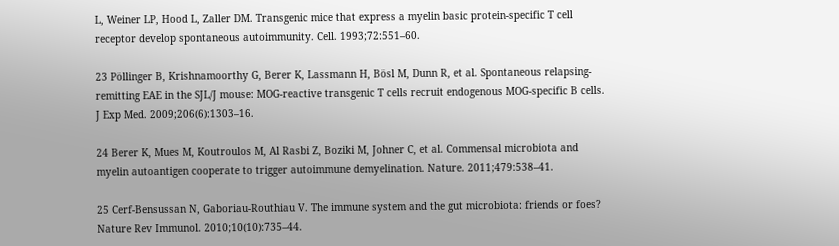L, Weiner LP, Hood L, Zaller DM. Transgenic mice that express a myelin basic protein-specific T cell receptor develop spontaneous autoimmunity. Cell. 1993;72:551–60.

23 Pöllinger B, Krishnamoorthy G, Berer K, Lassmann H, Bösl M, Dunn R, et al. Spontaneous relapsing-remitting EAE in the SJL/J mouse: MOG-reactive transgenic T cells recruit endogenous MOG-specific B cells. J Exp Med. 2009;206(6):1303–16.

24 Berer K, Mues M, Koutroulos M, Al Rasbi Z, Boziki M, Johner C, et al. Commensal microbiota and myelin autoantigen cooperate to trigger autoimmune demyelination. Nature. 2011;479:538–41.

25 Cerf-Bensussan N, Gaboriau-Routhiau V. The immune system and the gut microbiota: friends or foes? Nature Rev Immunol. 2010;10(10):735–44.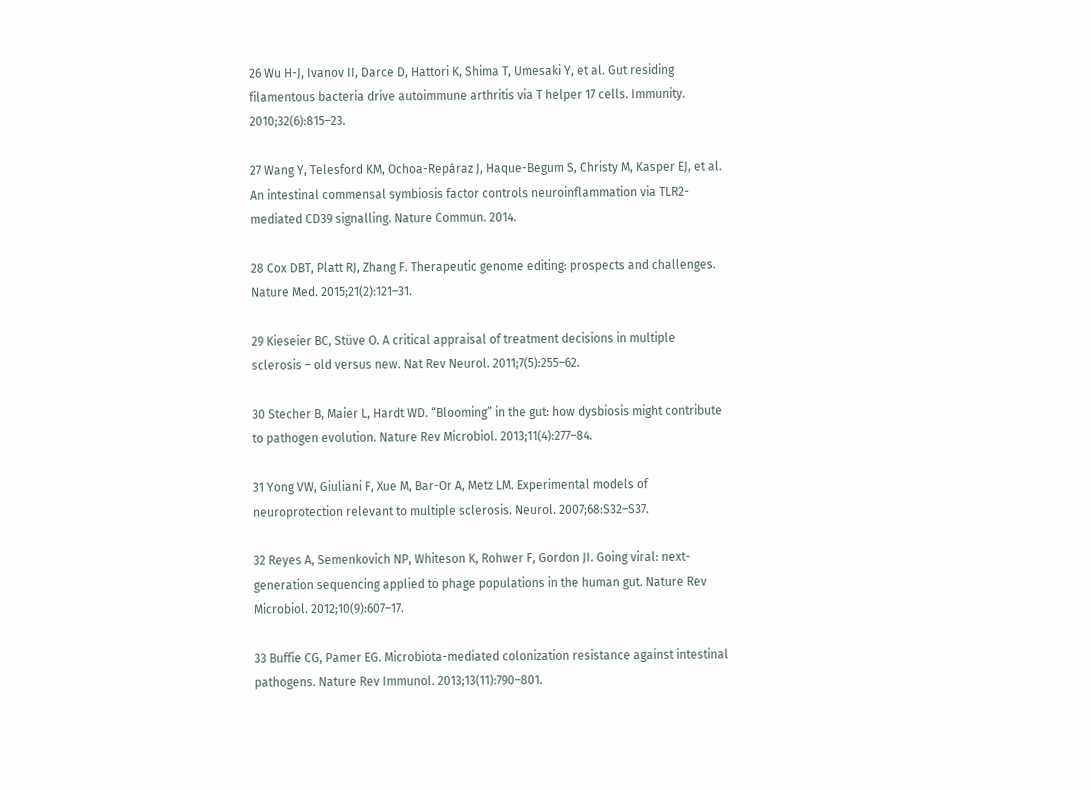26 Wu H-J, Ivanov II, Darce D, Hattori K, Shima T, Umesaki Y, et al. Gut residing filamentous bacteria drive autoimmune arthritis via T helper 17 cells. Immunity. 2010;32(6):815–23.

27 Wang Y, Telesford KM, Ochoa-Repáraz J, Haque-Begum S, Christy M, Kasper EJ, et al. An intestinal commensal symbiosis factor controls neuroinflammation via TLR2-mediated CD39 signalling. Nature Commun. 2014.

28 Cox DBT, Platt RJ, Zhang F. Therapeutic genome editing: prospects and challenges. Nature Med. 2015;21(2):121–31.

29 Kieseier BC, Stüve O. A critical appraisal of treatment decisions in multiple sclerosis – old versus new. Nat Rev Neurol. 2011;7(5):255–62.

30 Stecher B, Maier L, Hardt WD. “Blooming” in the gut: how dysbiosis might contribute to pathogen evolution. Nature Rev Microbiol. 2013;11(4):277–84.

31 Yong VW, Giuliani F, Xue M, Bar-Or A, Metz LM. Experimental models of neuroprotection relevant to multiple sclerosis. Neurol. 2007;68:S32–S37.

32 Reyes A, Semenkovich NP, Whiteson K, Rohwer F, Gordon JI. Going viral: next-generation sequencing applied to phage populations in the human gut. Nature Rev Microbiol. 2012;10(9):607–17.

33 Buffie CG, Pamer EG. Microbiota-mediated colonization resistance against intestinal pathogens. Nature Rev Immunol. 2013;13(11):790–801.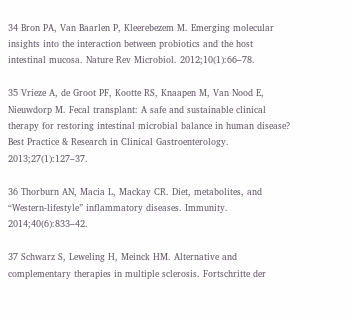34 Bron PA, Van Baarlen P, Kleerebezem M. Emerging molecular insights into the interaction between probiotics and the host intestinal mucosa. Nature Rev Microbiol. 2012;10(1):66–78.

35 Vrieze A, de Groot PF, Kootte RS, Knaapen M, Van Nood E, Nieuwdorp M. Fecal transplant: A safe and sustainable clinical therapy for restoring intestinal microbial balance in human disease? Best Practice & Research in Clinical Gastroenterology. 2013;27(1):127–37.

36 Thorburn AN, Macia L, Mackay CR. Diet, metabolites, and “Western-lifestyle” inflammatory diseases. Immunity. 2014;40(6):833–42.

37 Schwarz S, Leweling H, Meinck HM. Alternative and complementary therapies in multiple sclerosis. Fortschritte der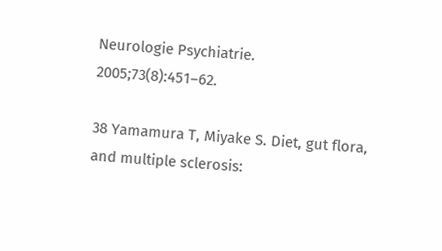Neurologie Psychiatrie. 2005;73(8):451–62.

38 Yamamura T, Miyake S. Diet, gut flora, and multiple sclerosis: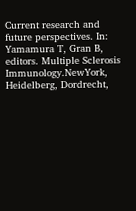Current research and future perspectives. In: Yamamura T, Gran B, editors. Multiple Sclerosis Immunology.NewYork, Heidelberg, Dordrecht,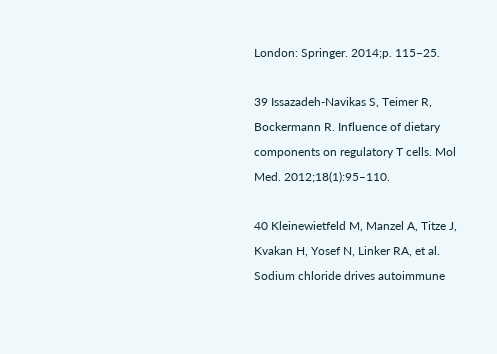London: Springer. 2014;p. 115–25.

39 Issazadeh-Navikas S, Teimer R, Bockermann R. Influence of dietary components on regulatory T cells. Mol Med. 2012;18(1):95–110.

40 Kleinewietfeld M, Manzel A, Titze J, Kvakan H, Yosef N, Linker RA, et al. Sodium chloride drives autoimmune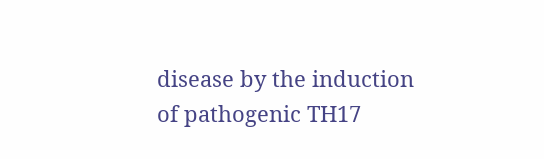disease by the induction of pathogenic TH17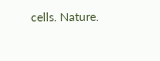cells. Nature.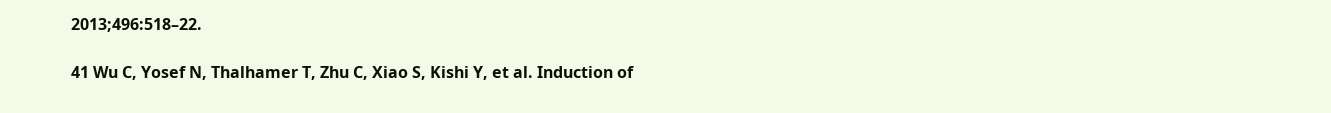2013;496:518–22.

41 Wu C, Yosef N, Thalhamer T, Zhu C, Xiao S, Kishi Y, et al. Induction of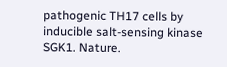pathogenic TH17 cells by inducible salt-sensing kinase SGK1. Nature.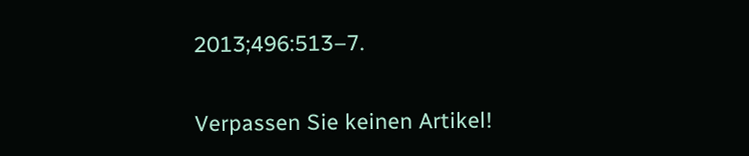2013;496:513–7.

Verpassen Sie keinen Artikel!